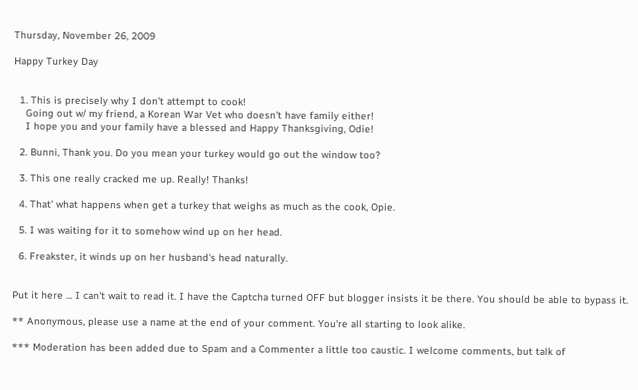Thursday, November 26, 2009

Happy Turkey Day


  1. This is precisely why I don't attempt to cook!
    Going out w/ my friend, a Korean War Vet who doesn't have family either!
    I hope you and your family have a blessed and Happy Thanksgiving, Odie!

  2. Bunni, Thank you. Do you mean your turkey would go out the window too?

  3. This one really cracked me up. Really! Thanks!

  4. That' what happens when get a turkey that weighs as much as the cook, Opie.

  5. I was waiting for it to somehow wind up on her head.

  6. Freakster, it winds up on her husband's head naturally.


Put it here ... I can't wait to read it. I have the Captcha turned OFF but blogger insists it be there. You should be able to bypass it.

** Anonymous, please use a name at the end of your comment. You're all starting to look alike.

*** Moderation has been added due to Spam and a Commenter a little too caustic. I welcome comments, but talk of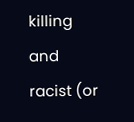killing and racist (or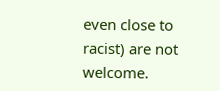even close to racist) are not welcome.